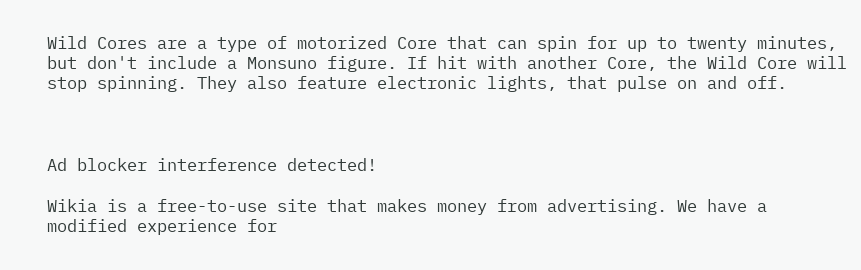Wild Cores are a type of motorized Core that can spin for up to twenty minutes, but don't include a Monsuno figure. If hit with another Core, the Wild Core will stop spinning. They also feature electronic lights, that pulse on and off.



Ad blocker interference detected!

Wikia is a free-to-use site that makes money from advertising. We have a modified experience for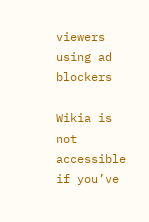viewers using ad blockers

Wikia is not accessible if you’ve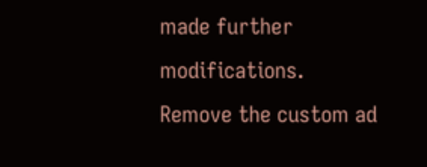made further modifications. Remove the custom ad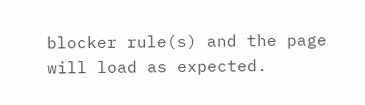blocker rule(s) and the page will load as expected.